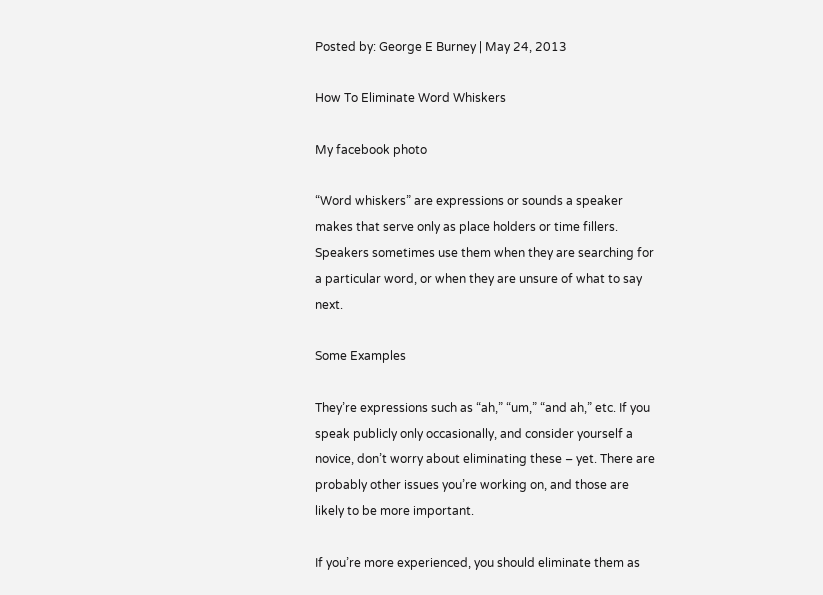Posted by: George E Burney | May 24, 2013

How To Eliminate Word Whiskers

My facebook photo

“Word whiskers” are expressions or sounds a speaker makes that serve only as place holders or time fillers. Speakers sometimes use them when they are searching for a particular word, or when they are unsure of what to say next.

Some Examples

They’re expressions such as “ah,” “um,” “and ah,” etc. If you speak publicly only occasionally, and consider yourself a novice, don’t worry about eliminating these – yet. There are probably other issues you’re working on, and those are likely to be more important.

If you’re more experienced, you should eliminate them as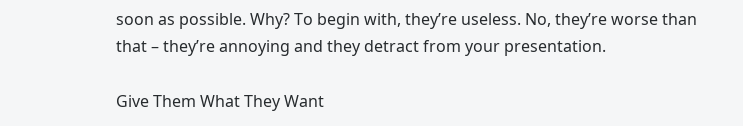soon as possible. Why? To begin with, they’re useless. No, they’re worse than that – they’re annoying and they detract from your presentation.

Give Them What They Want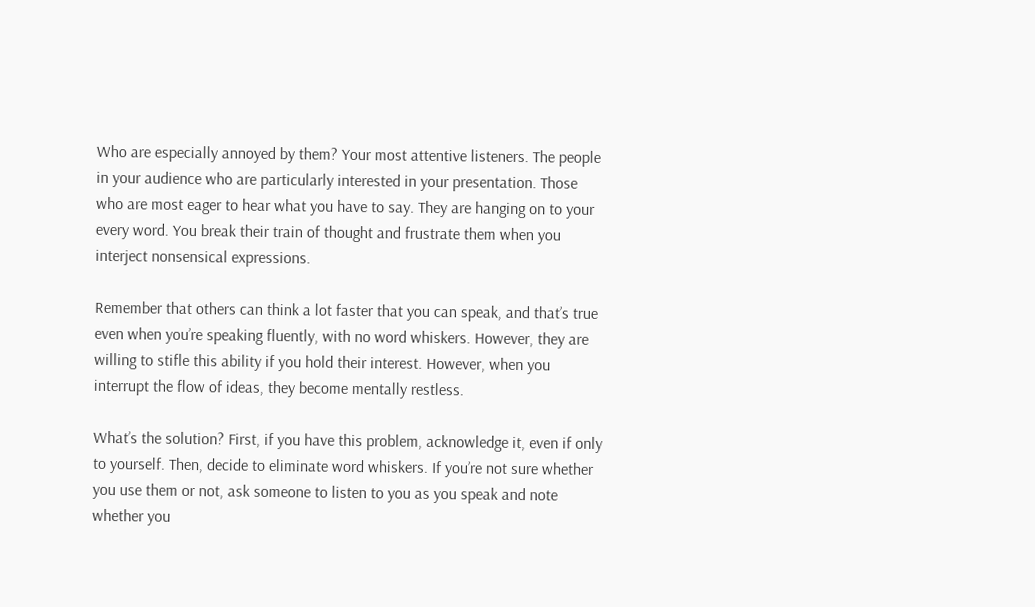Who are especially annoyed by them? Your most attentive listeners. The people in your audience who are particularly interested in your presentation. Those who are most eager to hear what you have to say. They are hanging on to your every word. You break their train of thought and frustrate them when you interject nonsensical expressions.

Remember that others can think a lot faster that you can speak, and that’s true even when you’re speaking fluently, with no word whiskers. However, they are willing to stifle this ability if you hold their interest. However, when you interrupt the flow of ideas, they become mentally restless.

What’s the solution? First, if you have this problem, acknowledge it, even if only to yourself. Then, decide to eliminate word whiskers. If you’re not sure whether you use them or not, ask someone to listen to you as you speak and note whether you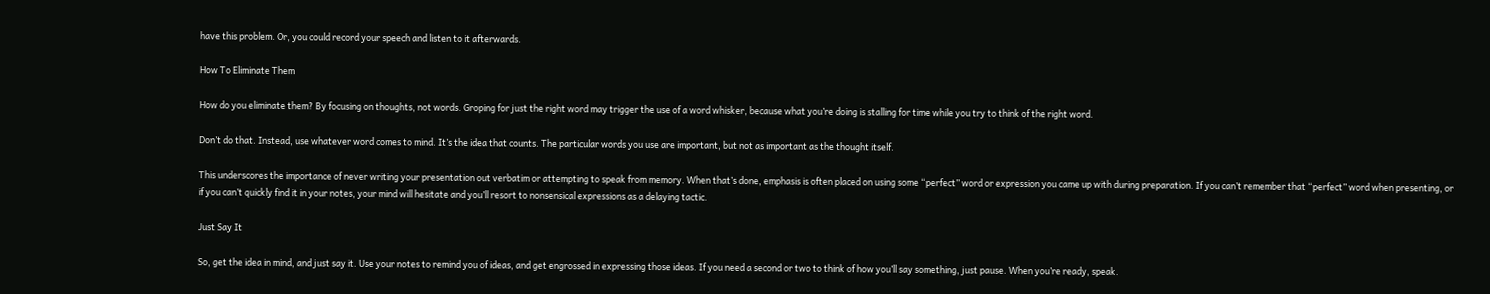have this problem. Or, you could record your speech and listen to it afterwards.

How To Eliminate Them

How do you eliminate them? By focusing on thoughts, not words. Groping for just the right word may trigger the use of a word whisker, because what you’re doing is stalling for time while you try to think of the right word.

Don’t do that. Instead, use whatever word comes to mind. It’s the idea that counts. The particular words you use are important, but not as important as the thought itself.

This underscores the importance of never writing your presentation out verbatim or attempting to speak from memory. When that’s done, emphasis is often placed on using some “perfect” word or expression you came up with during preparation. If you can’t remember that “perfect” word when presenting, or if you can’t quickly find it in your notes, your mind will hesitate and you’ll resort to nonsensical expressions as a delaying tactic.

Just Say It

So, get the idea in mind, and just say it. Use your notes to remind you of ideas, and get engrossed in expressing those ideas. If you need a second or two to think of how you’ll say something, just pause. When you’re ready, speak.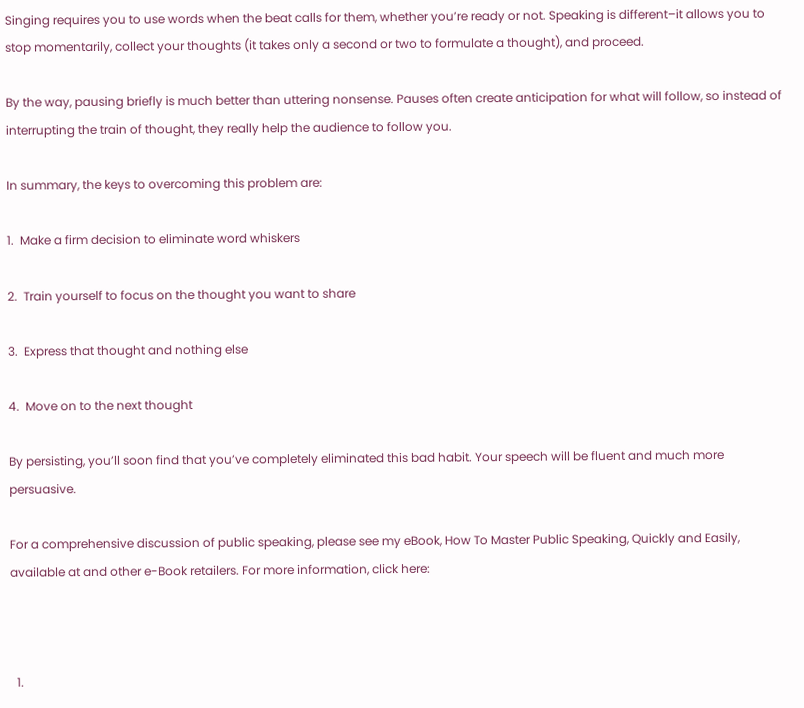Singing requires you to use words when the beat calls for them, whether you’re ready or not. Speaking is different–it allows you to stop momentarily, collect your thoughts (it takes only a second or two to formulate a thought), and proceed.

By the way, pausing briefly is much better than uttering nonsense. Pauses often create anticipation for what will follow, so instead of interrupting the train of thought, they really help the audience to follow you.

In summary, the keys to overcoming this problem are:

1.  Make a firm decision to eliminate word whiskers

2.  Train yourself to focus on the thought you want to share

3.  Express that thought and nothing else

4.  Move on to the next thought

By persisting, you’ll soon find that you’ve completely eliminated this bad habit. Your speech will be fluent and much more persuasive.

For a comprehensive discussion of public speaking, please see my eBook, How To Master Public Speaking, Quickly and Easily, available at and other e-Book retailers. For more information, click here:



  1.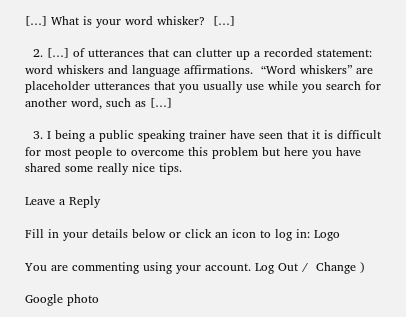[…] What is your word whisker?  […]

  2. […] of utterances that can clutter up a recorded statement: word whiskers and language affirmations.  “Word whiskers” are placeholder utterances that you usually use while you search for another word, such as […]

  3. I being a public speaking trainer have seen that it is difficult for most people to overcome this problem but here you have shared some really nice tips.

Leave a Reply

Fill in your details below or click an icon to log in: Logo

You are commenting using your account. Log Out /  Change )

Google photo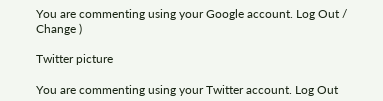You are commenting using your Google account. Log Out /  Change )

Twitter picture

You are commenting using your Twitter account. Log Out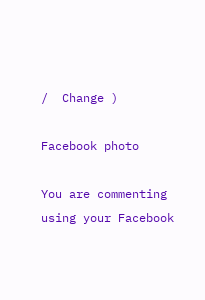/  Change )

Facebook photo

You are commenting using your Facebook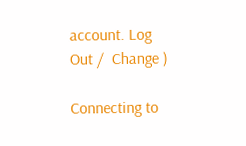account. Log Out /  Change )

Connecting to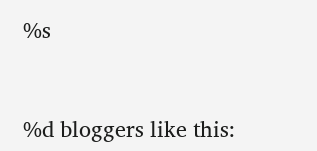%s


%d bloggers like this: